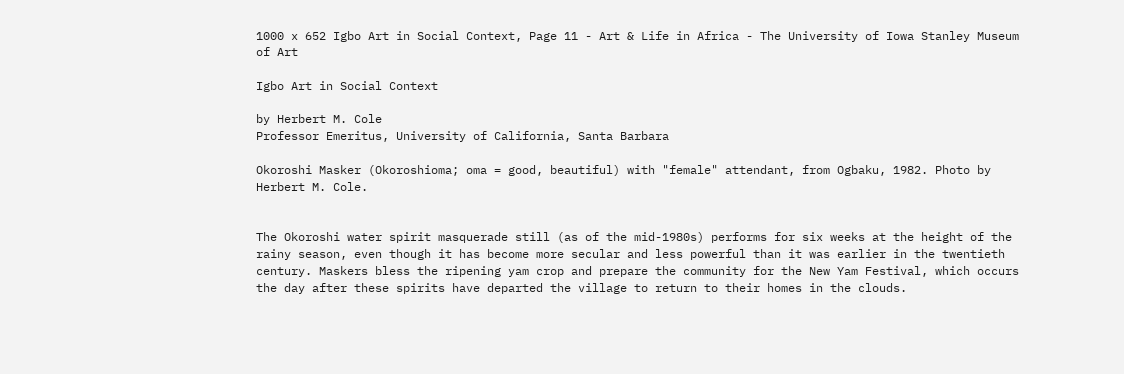1000 x 652 Igbo Art in Social Context, Page 11 - Art & Life in Africa - The University of Iowa Stanley Museum of Art

Igbo Art in Social Context

by Herbert M. Cole
Professor Emeritus, University of California, Santa Barbara

Okoroshi Masker (Okoroshioma; oma = good, beautiful) with "female" attendant, from Ogbaku, 1982. Photo by Herbert M. Cole.


The Okoroshi water spirit masquerade still (as of the mid-1980s) performs for six weeks at the height of the rainy season, even though it has become more secular and less powerful than it was earlier in the twentieth century. Maskers bless the ripening yam crop and prepare the community for the New Yam Festival, which occurs the day after these spirits have departed the village to return to their homes in the clouds.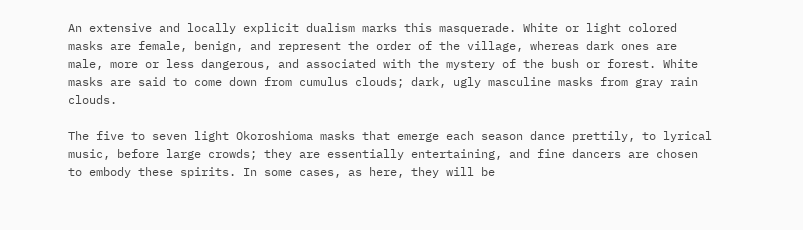An extensive and locally explicit dualism marks this masquerade. White or light colored masks are female, benign, and represent the order of the village, whereas dark ones are male, more or less dangerous, and associated with the mystery of the bush or forest. White masks are said to come down from cumulus clouds; dark, ugly masculine masks from gray rain clouds.

The five to seven light Okoroshioma masks that emerge each season dance prettily, to lyrical music, before large crowds; they are essentially entertaining, and fine dancers are chosen to embody these spirits. In some cases, as here, they will be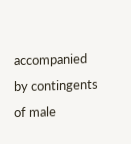accompanied by contingents of male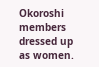Okoroshi members dressed up as women.